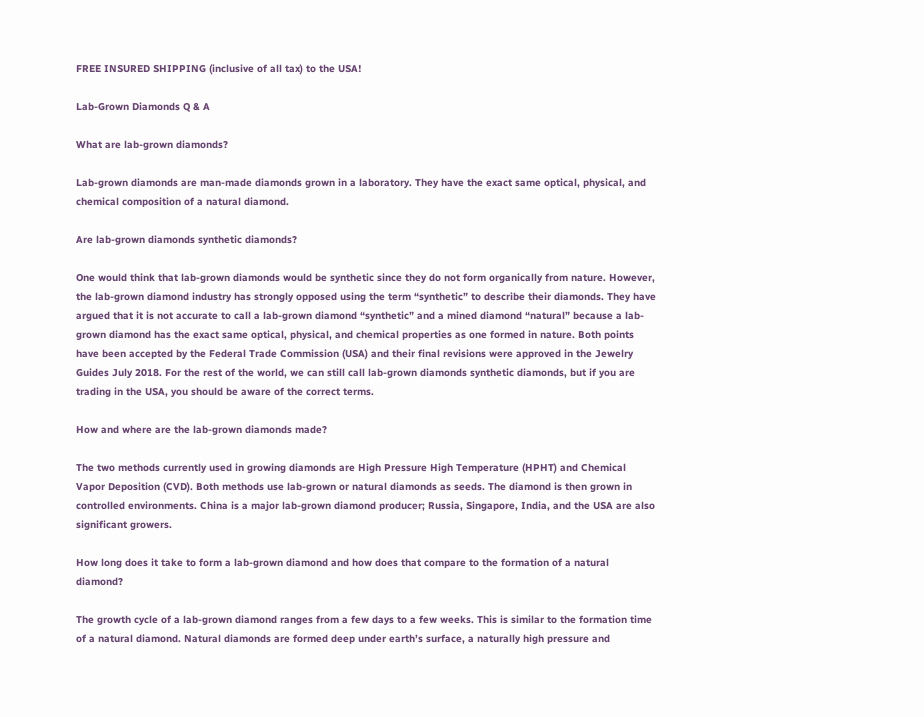FREE INSURED SHIPPING (inclusive of all tax) to the USA!

Lab-Grown Diamonds Q & A

What are lab-grown diamonds?

Lab-grown diamonds are man-made diamonds grown in a laboratory. They have the exact same optical, physical, and chemical composition of a natural diamond.

Are lab-grown diamonds synthetic diamonds?

One would think that lab-grown diamonds would be synthetic since they do not form organically from nature. However, the lab-grown diamond industry has strongly opposed using the term “synthetic” to describe their diamonds. They have argued that it is not accurate to call a lab-grown diamond “synthetic” and a mined diamond “natural” because a lab-grown diamond has the exact same optical, physical, and chemical properties as one formed in nature. Both points have been accepted by the Federal Trade Commission (USA) and their final revisions were approved in the Jewelry Guides July 2018. For the rest of the world, we can still call lab-grown diamonds synthetic diamonds, but if you are trading in the USA, you should be aware of the correct terms.

How and where are the lab-grown diamonds made?

The two methods currently used in growing diamonds are High Pressure High Temperature (HPHT) and Chemical Vapor Deposition (CVD). Both methods use lab-grown or natural diamonds as seeds. The diamond is then grown in controlled environments. China is a major lab-grown diamond producer; Russia, Singapore, India, and the USA are also significant growers.

How long does it take to form a lab-grown diamond and how does that compare to the formation of a natural diamond?

The growth cycle of a lab-grown diamond ranges from a few days to a few weeks. This is similar to the formation time of a natural diamond. Natural diamonds are formed deep under earth’s surface, a naturally high pressure and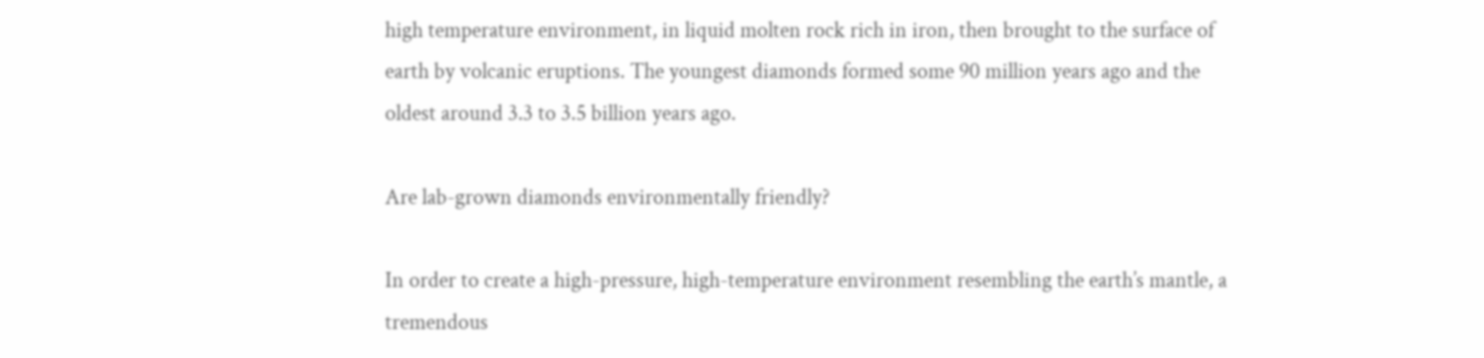high temperature environment, in liquid molten rock rich in iron, then brought to the surface of earth by volcanic eruptions. The youngest diamonds formed some 90 million years ago and the oldest around 3.3 to 3.5 billion years ago.

Are lab-grown diamonds environmentally friendly?

In order to create a high-pressure, high-temperature environment resembling the earth’s mantle, a tremendous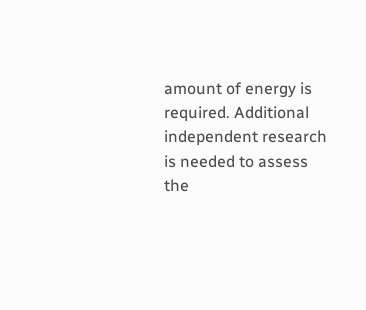amount of energy is required. Additional independent research is needed to assess the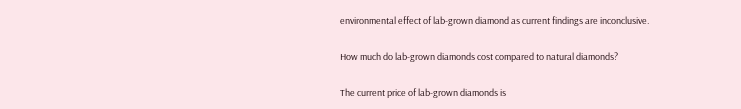environmental effect of lab-grown diamond as current findings are inconclusive.

How much do lab-grown diamonds cost compared to natural diamonds?

The current price of lab-grown diamonds is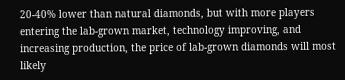20-40% lower than natural diamonds, but with more players entering the lab-grown market, technology improving, and increasing production, the price of lab-grown diamonds will most likely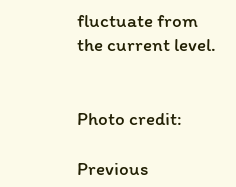fluctuate from the current level.


Photo credit:

Previous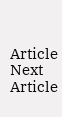Article Next Article